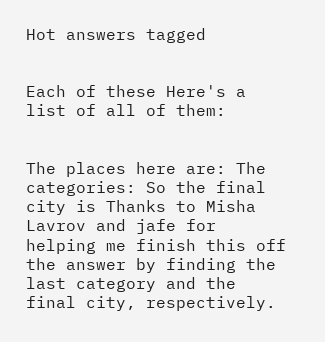Hot answers tagged


Each of these Here's a list of all of them:


The places here are: The categories: So the final city is Thanks to Misha Lavrov and jafe for helping me finish this off the answer by finding the last category and the final city, respectively.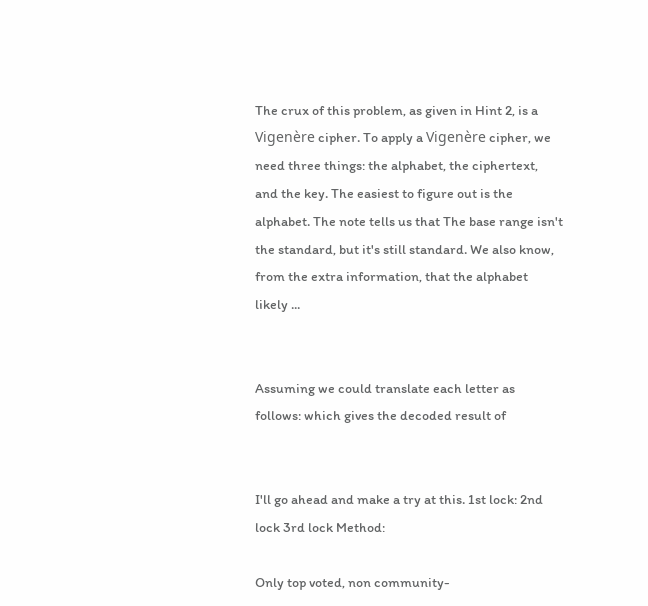The crux of this problem, as given in Hint 2, is a Vigenère cipher. To apply a Vigenère cipher, we need three things: the alphabet, the ciphertext, and the key. The easiest to figure out is the alphabet. The note tells us that The base range isn't the standard, but it's still standard. We also know, from the extra information, that the alphabet likely ...


Assuming we could translate each letter as follows: which gives the decoded result of


I'll go ahead and make a try at this. 1st lock: 2nd lock 3rd lock Method:

Only top voted, non community-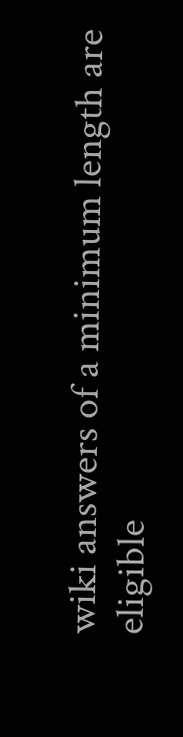wiki answers of a minimum length are eligible